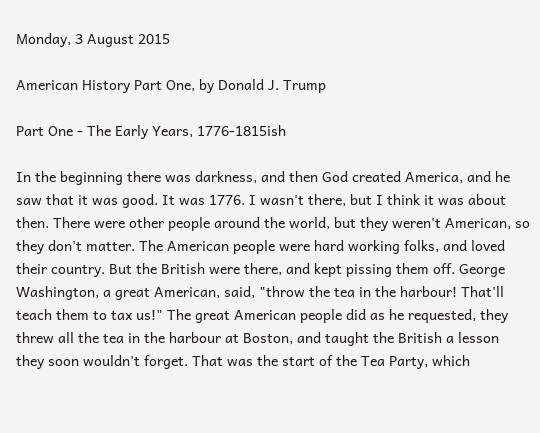Monday, 3 August 2015

American History Part One, by Donald J. Trump

Part One - The Early Years, 1776-1815ish

In the beginning there was darkness, and then God created America, and he saw that it was good. It was 1776. I wasn't there, but I think it was about then. There were other people around the world, but they weren't American, so they don't matter. The American people were hard working folks, and loved their country. But the British were there, and kept pissing them off. George Washington, a great American, said, "throw the tea in the harbour! That'll teach them to tax us!" The great American people did as he requested, they threw all the tea in the harbour at Boston, and taught the British a lesson they soon wouldn't forget. That was the start of the Tea Party, which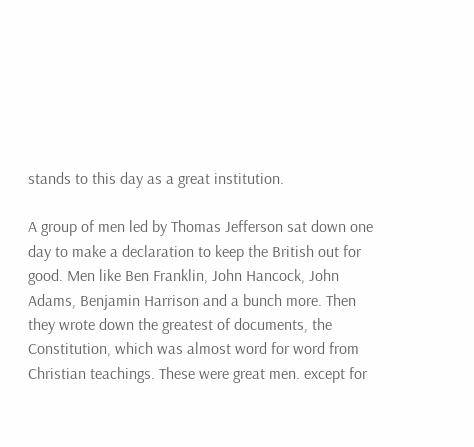stands to this day as a great institution.

A group of men led by Thomas Jefferson sat down one day to make a declaration to keep the British out for good. Men like Ben Franklin, John Hancock, John Adams, Benjamin Harrison and a bunch more. Then they wrote down the greatest of documents, the Constitution, which was almost word for word from Christian teachings. These were great men. except for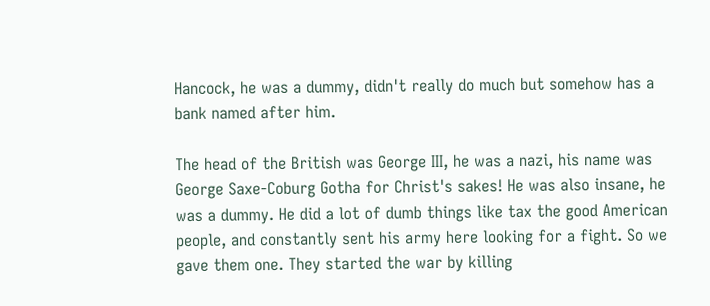Hancock, he was a dummy, didn't really do much but somehow has a bank named after him.

The head of the British was George III, he was a nazi, his name was George Saxe-Coburg Gotha for Christ's sakes! He was also insane, he was a dummy. He did a lot of dumb things like tax the good American people, and constantly sent his army here looking for a fight. So we gave them one. They started the war by killing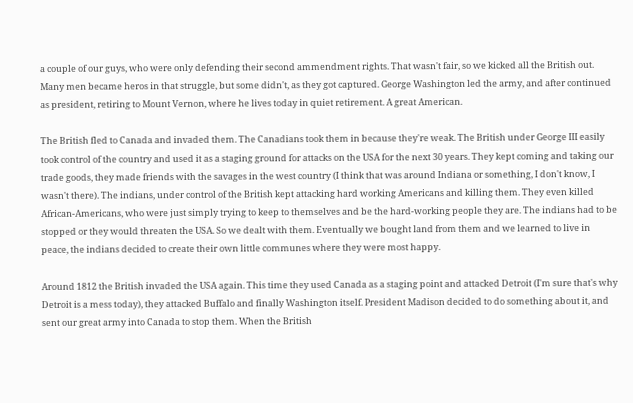a couple of our guys, who were only defending their second ammendment rights. That wasn't fair, so we kicked all the British out. Many men became heros in that struggle, but some didn't, as they got captured. George Washington led the army, and after continued as president, retiring to Mount Vernon, where he lives today in quiet retirement. A great American.

The British fled to Canada and invaded them. The Canadians took them in because they're weak. The British under George III easily took control of the country and used it as a staging ground for attacks on the USA for the next 30 years. They kept coming and taking our trade goods, they made friends with the savages in the west country (I think that was around Indiana or something, I don't know, I wasn't there). The indians, under control of the British kept attacking hard working Americans and killing them. They even killed African-Americans, who were just simply trying to keep to themselves and be the hard-working people they are. The indians had to be stopped or they would threaten the USA. So we dealt with them. Eventually we bought land from them and we learned to live in peace, the indians decided to create their own little communes where they were most happy.

Around 1812 the British invaded the USA again. This time they used Canada as a staging point and attacked Detroit (I'm sure that's why Detroit is a mess today), they attacked Buffalo and finally Washington itself. President Madison decided to do something about it, and sent our great army into Canada to stop them. When the British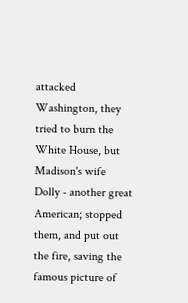attacked Washington, they tried to burn the White House, but Madison's wife Dolly - another great American; stopped them, and put out the fire, saving the famous picture of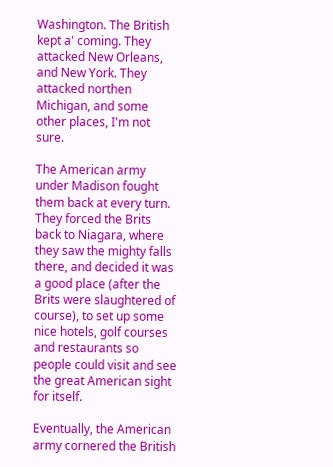Washington. The British kept a' coming. They attacked New Orleans, and New York. They attacked northen Michigan, and some other places, I'm not sure.

The American army under Madison fought them back at every turn. They forced the Brits back to Niagara, where they saw the mighty falls there, and decided it was a good place (after the Brits were slaughtered of course), to set up some nice hotels, golf courses and restaurants so people could visit and see the great American sight for itself.

Eventually, the American army cornered the British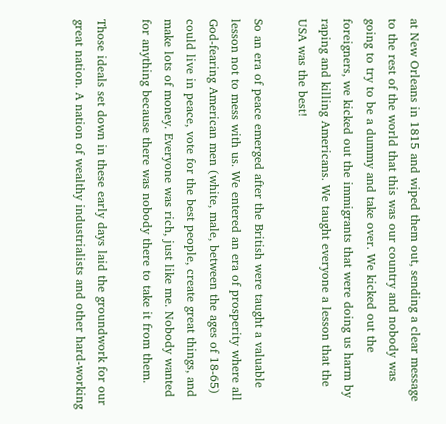at New Orleans in 1815 and wiped them out, sending a clear message to the rest of the world that this was our country and nobody was going to try to be a dummy and take over. We kicked out the foreigners, we kicked out the immigrants that were doing us harm by raping and killing Americans. We taught everyone a lesson that the USA was the best!

So an era of peace emerged after the British were taught a valuable lesson not to mess with us. We entered an era of prosperity where all God-fearing American men (white, male, between the ages of 18-65) could live in peace, vote for the best people, create great things, and make lots of money. Everyone was rich, just like me. Nobody wanted for anything because there was nobody there to take it from them.

Those ideals set down in these early days laid the groundwork for our great nation. A nation of wealthy industrialists and other hard-working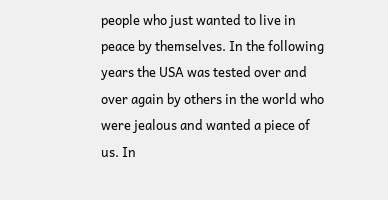people who just wanted to live in peace by themselves. In the following years the USA was tested over and over again by others in the world who were jealous and wanted a piece of us. In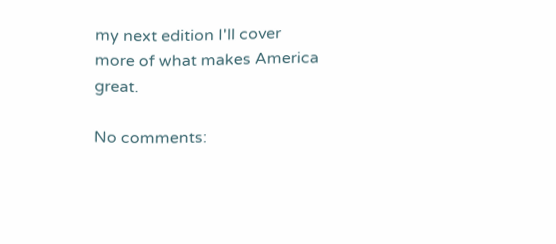my next edition I'll cover more of what makes America great.

No comments: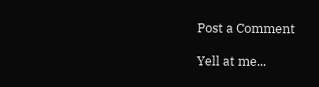Post a Comment

Yell at me...